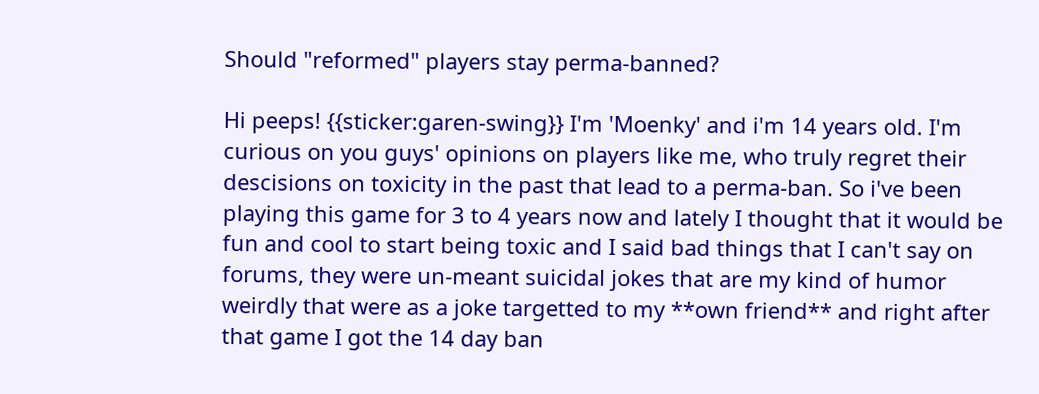Should "reformed" players stay perma-banned?

Hi peeps! {{sticker:garen-swing}} I'm 'Moenky' and i'm 14 years old. I'm curious on you guys' opinions on players like me, who truly regret their descisions on toxicity in the past that lead to a perma-ban. So i've been playing this game for 3 to 4 years now and lately I thought that it would be fun and cool to start being toxic and I said bad things that I can't say on forums, they were un-meant suicidal jokes that are my kind of humor weirdly that were as a joke targetted to my **own friend** and right after that game I got the 14 day ban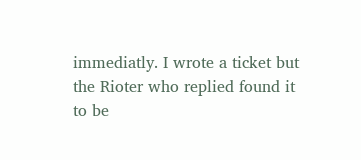immediatly. I wrote a ticket but the Rioter who replied found it to be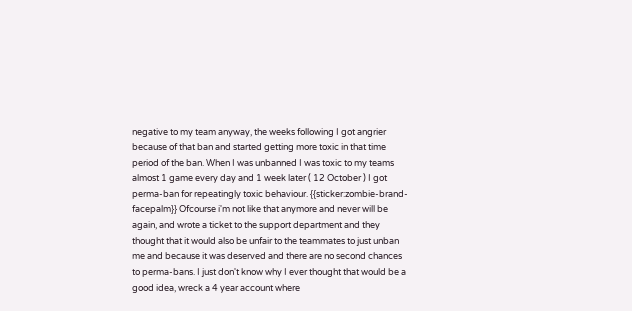negative to my team anyway, the weeks following I got angrier because of that ban and started getting more toxic in that time period of the ban. When I was unbanned I was toxic to my teams almost 1 game every day and 1 week later ( 12 October ) I got perma-ban for repeatingly toxic behaviour. {{sticker:zombie-brand-facepalm}} Ofcourse i'm not like that anymore and never will be again, and wrote a ticket to the support department and they thought that it would also be unfair to the teammates to just unban me and because it was deserved and there are no second chances to perma-bans. I just don't know why I ever thought that would be a good idea, wreck a 4 year account where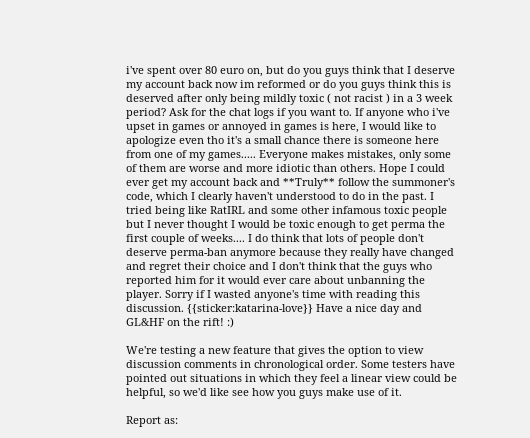i've spent over 80 euro on, but do you guys think that I deserve my account back now im reformed or do you guys think this is deserved after only being mildly toxic ( not racist ) in a 3 week period? Ask for the chat logs if you want to. If anyone who i've upset in games or annoyed in games is here, I would like to apologize even tho it's a small chance there is someone here from one of my games..... Everyone makes mistakes, only some of them are worse and more idiotic than others. Hope I could ever get my account back and **Truly** follow the summoner's code, which I clearly haven't understood to do in the past. I tried being like RatIRL and some other infamous toxic people but I never thought I would be toxic enough to get perma the first couple of weeks.... I do think that lots of people don't deserve perma-ban anymore because they really have changed and regret their choice and I don't think that the guys who reported him for it would ever care about unbanning the player. Sorry if I wasted anyone's time with reading this discussion. {{sticker:katarina-love}} Have a nice day and GL&HF on the rift! :)

We're testing a new feature that gives the option to view discussion comments in chronological order. Some testers have pointed out situations in which they feel a linear view could be helpful, so we'd like see how you guys make use of it.

Report as: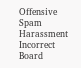Offensive Spam Harassment Incorrect Board